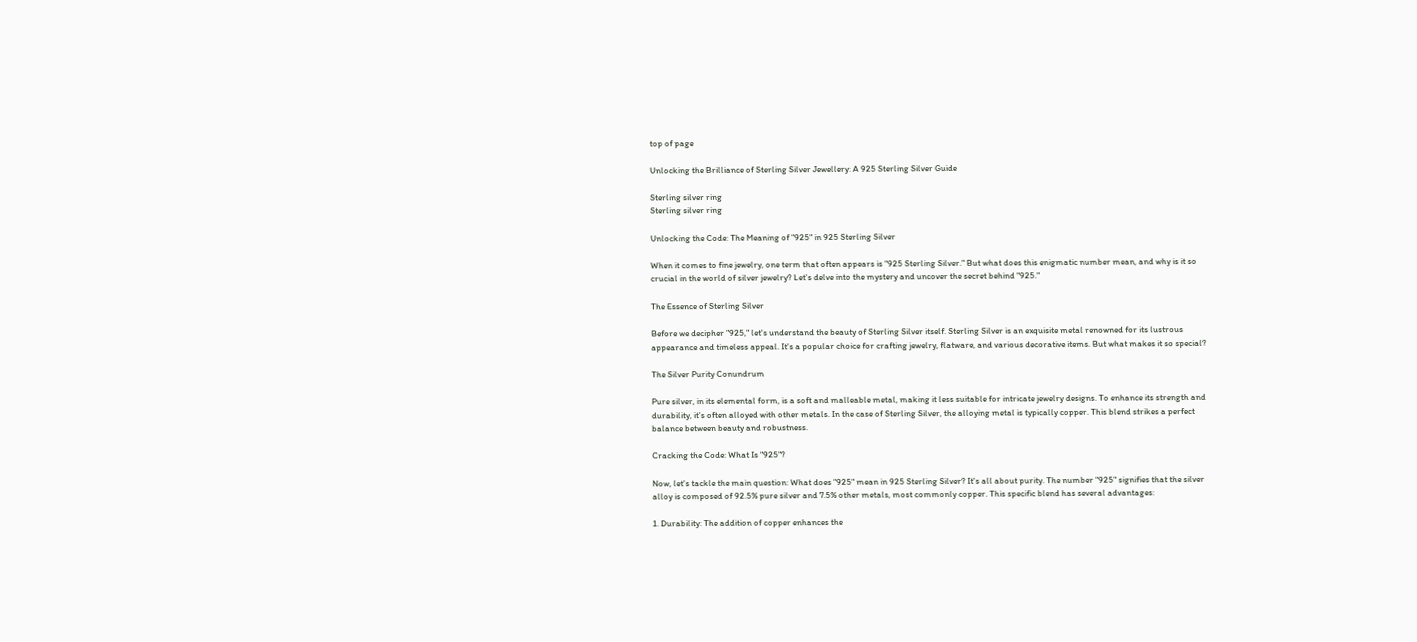top of page

Unlocking the Brilliance of Sterling Silver Jewellery: A 925 Sterling Silver Guide

Sterling silver ring
Sterling silver ring

Unlocking the Code: The Meaning of "925" in 925 Sterling Silver

When it comes to fine jewelry, one term that often appears is "925 Sterling Silver." But what does this enigmatic number mean, and why is it so crucial in the world of silver jewelry? Let's delve into the mystery and uncover the secret behind "925."

The Essence of Sterling Silver

Before we decipher "925," let's understand the beauty of Sterling Silver itself. Sterling Silver is an exquisite metal renowned for its lustrous appearance and timeless appeal. It's a popular choice for crafting jewelry, flatware, and various decorative items. But what makes it so special?

The Silver Purity Conundrum

Pure silver, in its elemental form, is a soft and malleable metal, making it less suitable for intricate jewelry designs. To enhance its strength and durability, it's often alloyed with other metals. In the case of Sterling Silver, the alloying metal is typically copper. This blend strikes a perfect balance between beauty and robustness.

Cracking the Code: What Is "925"?

Now, let's tackle the main question: What does "925" mean in 925 Sterling Silver? It's all about purity. The number "925" signifies that the silver alloy is composed of 92.5% pure silver and 7.5% other metals, most commonly copper. This specific blend has several advantages:

1. Durability: The addition of copper enhances the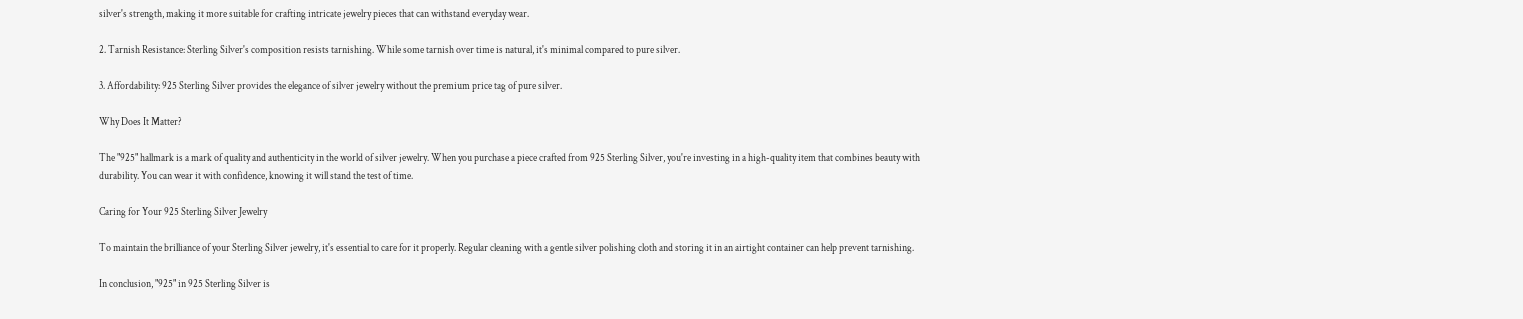silver's strength, making it more suitable for crafting intricate jewelry pieces that can withstand everyday wear.

2. Tarnish Resistance: Sterling Silver's composition resists tarnishing. While some tarnish over time is natural, it's minimal compared to pure silver.

3. Affordability: 925 Sterling Silver provides the elegance of silver jewelry without the premium price tag of pure silver.

Why Does It Matter?

The "925" hallmark is a mark of quality and authenticity in the world of silver jewelry. When you purchase a piece crafted from 925 Sterling Silver, you're investing in a high-quality item that combines beauty with durability. You can wear it with confidence, knowing it will stand the test of time.

Caring for Your 925 Sterling Silver Jewelry

To maintain the brilliance of your Sterling Silver jewelry, it's essential to care for it properly. Regular cleaning with a gentle silver polishing cloth and storing it in an airtight container can help prevent tarnishing.

In conclusion, "925" in 925 Sterling Silver is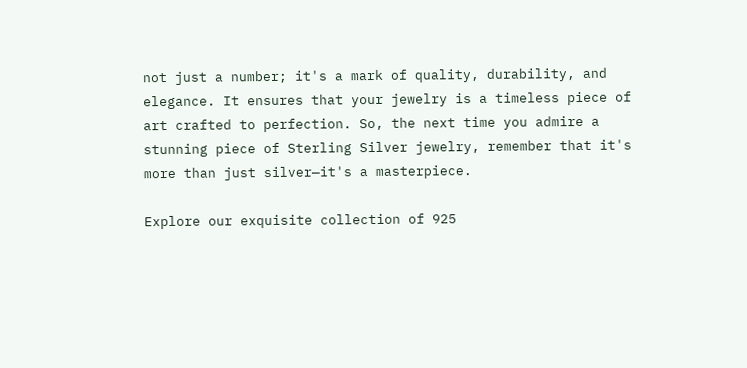not just a number; it's a mark of quality, durability, and elegance. It ensures that your jewelry is a timeless piece of art crafted to perfection. So, the next time you admire a stunning piece of Sterling Silver jewelry, remember that it's more than just silver—it's a masterpiece.

Explore our exquisite collection of 925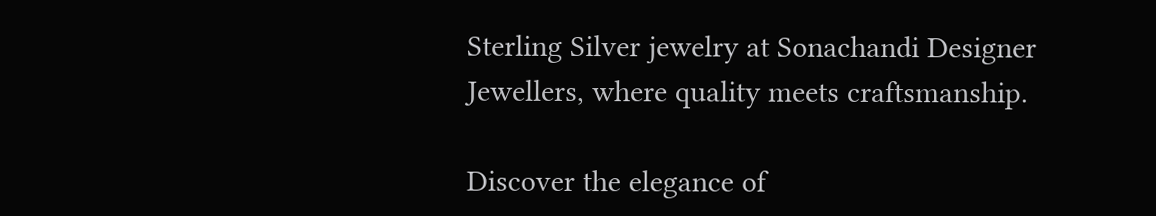Sterling Silver jewelry at Sonachandi Designer Jewellers, where quality meets craftsmanship.

Discover the elegance of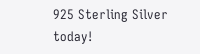925 Sterling Silver today!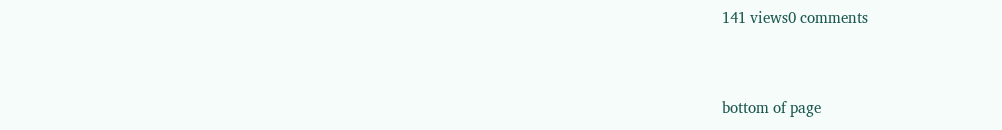141 views0 comments


bottom of page